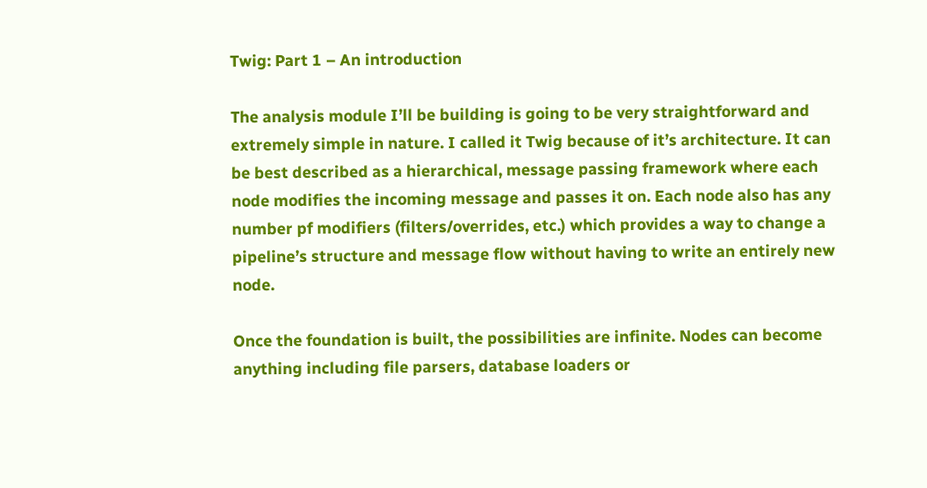Twig: Part 1 – An introduction

The analysis module I’ll be building is going to be very straightforward and extremely simple in nature. I called it Twig because of it’s architecture. It can be best described as a hierarchical, message passing framework where each node modifies the incoming message and passes it on. Each node also has any number pf modifiers (filters/overrides, etc.) which provides a way to change a pipeline’s structure and message flow without having to write an entirely new node.

Once the foundation is built, the possibilities are infinite. Nodes can become anything including file parsers, database loaders or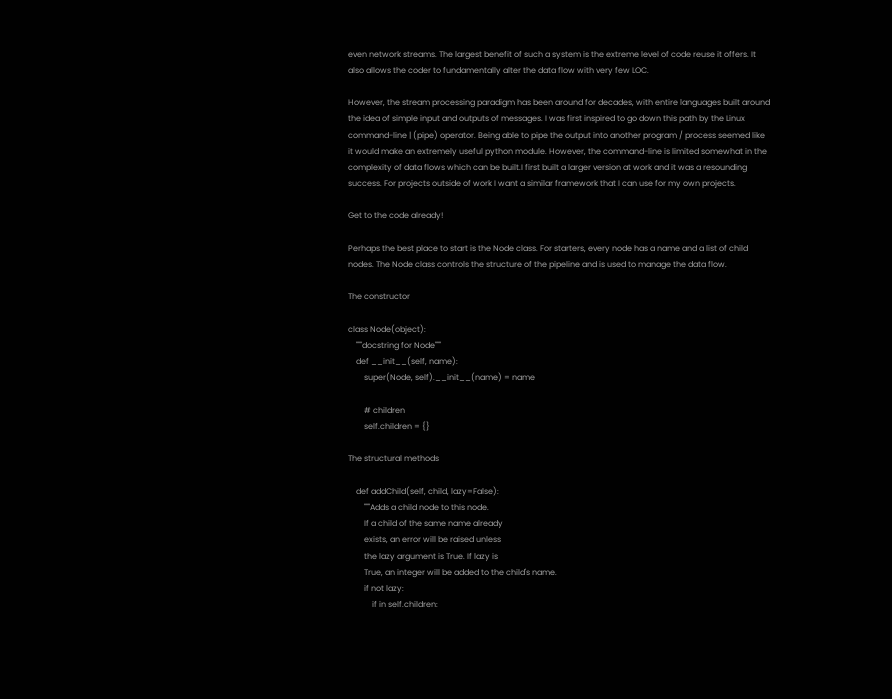even network streams. The largest benefit of such a system is the extreme level of code reuse it offers. It also allows the coder to fundamentally alter the data flow with very few LOC.

However, the stream processing paradigm has been around for decades, with entire languages built around the idea of simple input and outputs of messages. I was first inspired to go down this path by the Linux command-line | (pipe) operator. Being able to pipe the output into another program / process seemed like it would make an extremely useful python module. However, the command-line is limited somewhat in the complexity of data flows which can be built.I first built a larger version at work and it was a resounding success. For projects outside of work I want a similar framework that I can use for my own projects.

Get to the code already!

Perhaps the best place to start is the Node class. For starters, every node has a name and a list of child nodes. The Node class controls the structure of the pipeline and is used to manage the data flow.

The constructor

class Node(object):
    """docstring for Node"""
    def __init__(self, name):
        super(Node, self).__init__(name) = name

        # children
        self.children = {}

The structural methods

    def addChild(self, child, lazy=False):
        """Adds a child node to this node.
        If a child of the same name already
        exists, an error will be raised unless
        the lazy argument is True. If lazy is
        True, an integer will be added to the child's name.
        if not lazy:
            if in self.children: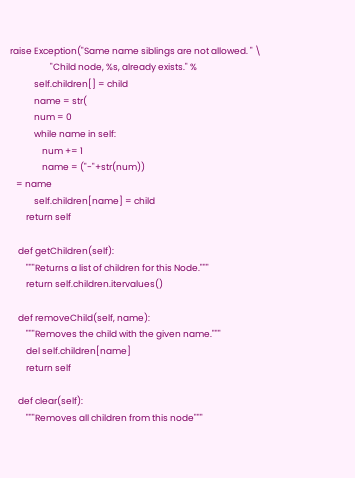raise Exception("Same name siblings are not allowed. " \
                    "Child node, %s, already exists." %
            self.children[] = child
            name = str(
            num = 0
            while name in self:
                num += 1
                name = ("-"+str(num))
   = name
            self.children[name] = child
        return self

    def getChildren(self):
        """Returns a list of children for this Node."""
        return self.children.itervalues()

    def removeChild(self, name):
        """Removes the child with the given name."""
        del self.children[name]
        return self

    def clear(self):
        """Removes all children from this node"""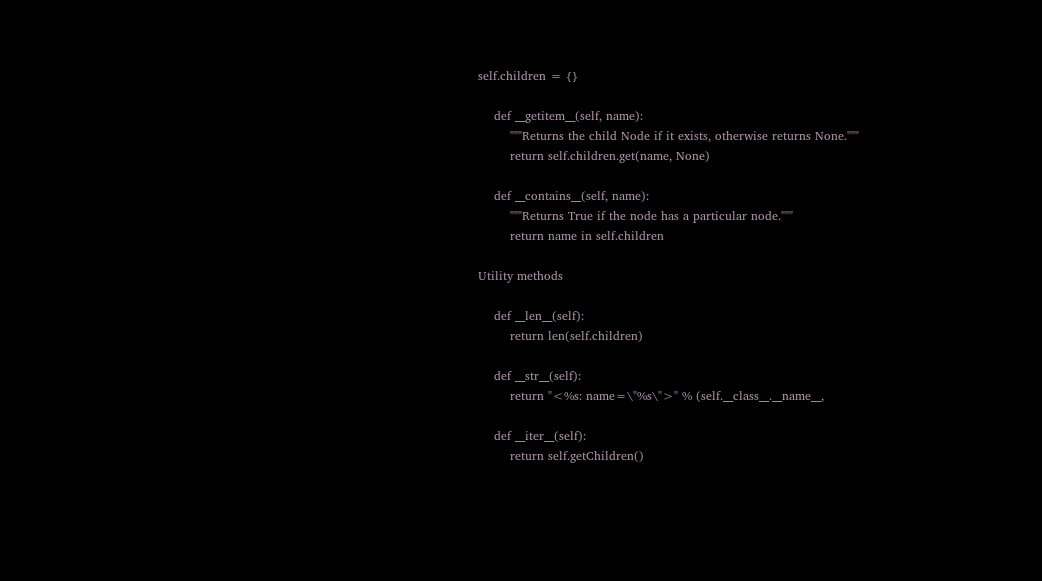self.children = {}

    def __getitem__(self, name):
        """Returns the child Node if it exists, otherwise returns None."""
        return self.children.get(name, None)

    def __contains__(self, name):
        """Returns True if the node has a particular node."""
        return name in self.children

Utility methods

    def __len__(self):
        return len(self.children)

    def __str__(self):
        return "<%s: name=\"%s\">" % (self.__class__.__name__,

    def __iter__(self):
        return self.getChildren()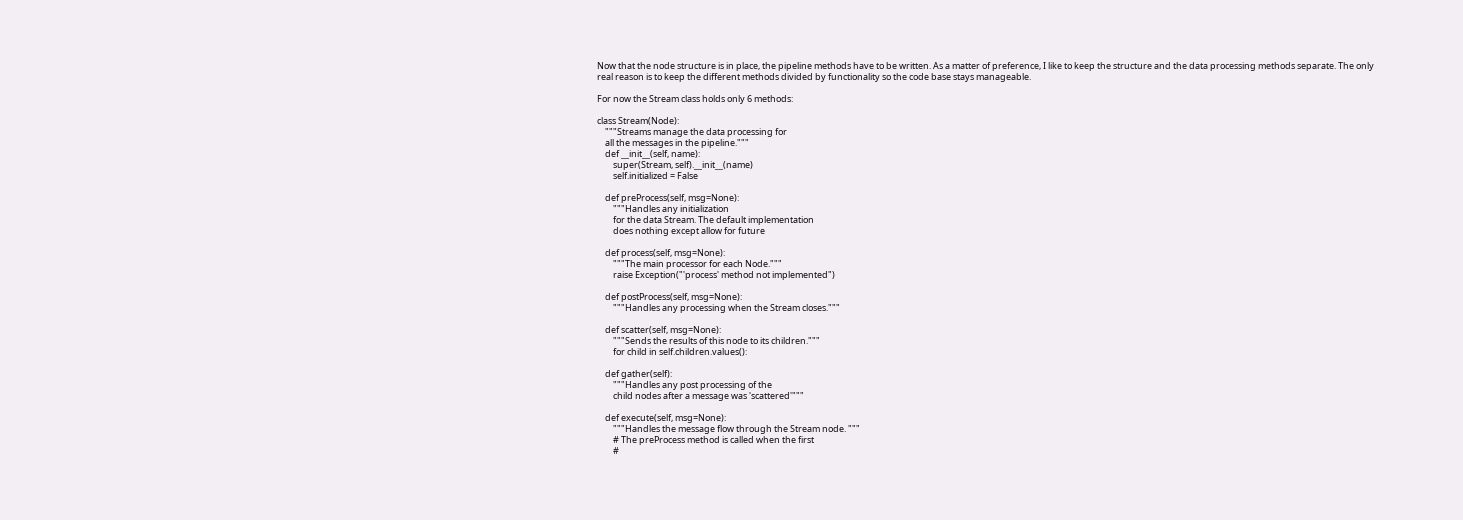Now that the node structure is in place, the pipeline methods have to be written. As a matter of preference, I like to keep the structure and the data processing methods separate. The only real reason is to keep the different methods divided by functionality so the code base stays manageable.

For now the Stream class holds only 6 methods:

class Stream(Node):
    """Streams manage the data processing for
    all the messages in the pipeline."""
    def __init__(self, name):
        super(Stream, self).__init__(name)
        self.initialized = False

    def preProcess(self, msg=None):
        """Handles any initialization
        for the data Stream. The default implementation
        does nothing except allow for future

    def process(self, msg=None):
        """The main processor for each Node."""
        raise Exception("'process' method not implemented")

    def postProcess(self, msg=None):
        """Handles any processing when the Stream closes."""

    def scatter(self, msg=None):
        """Sends the results of this node to its children."""
        for child in self.children.values():

    def gather(self):
        """Handles any post processing of the
        child nodes after a message was 'scattered'"""

    def execute(self, msg=None):
        """Handles the message flow through the Stream node. """
        # The preProcess method is called when the first
        #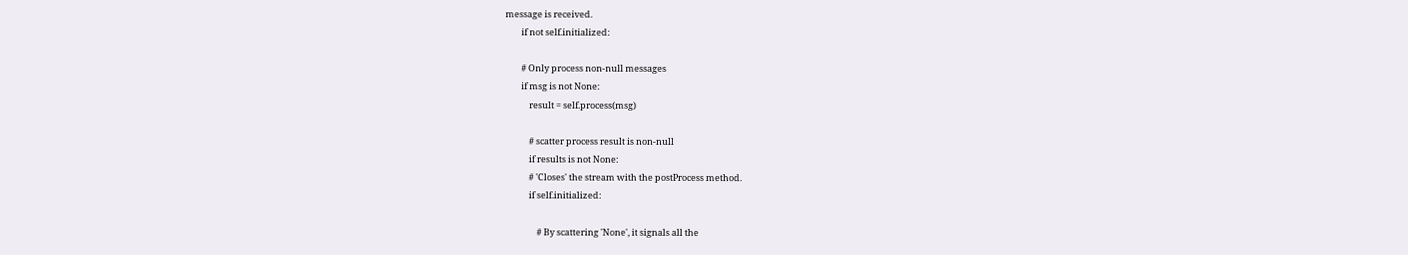message is received.
        if not self.initialized:

        # Only process non-null messages
        if msg is not None:
            result = self.process(msg)

            # scatter process result is non-null
            if results is not None:
            # 'Closes' the stream with the postProcess method.
            if self.initialized:

                # By scattering 'None', it signals all the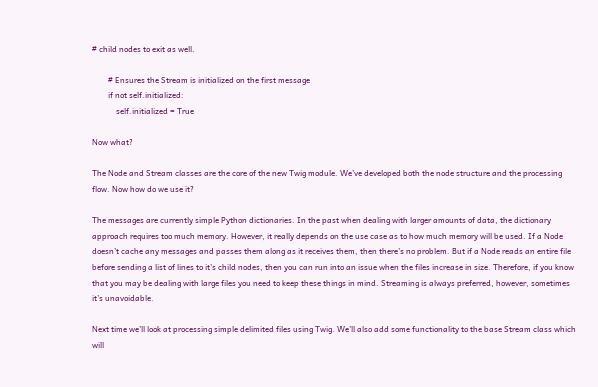# child nodes to exit as well.

        # Ensures the Stream is initialized on the first message
        if not self.initialized:
            self.initialized = True

Now what?

The Node and Stream classes are the core of the new Twig module. We’ve developed both the node structure and the processing flow. Now how do we use it?

The messages are currently simple Python dictionaries. In the past when dealing with larger amounts of data, the dictionary approach requires too much memory. However, it really depends on the use case as to how much memory will be used. If a Node doesn’t cache any messages and passes them along as it receives them, then there’s no problem. But if a Node reads an entire file before sending a list of lines to it’s child nodes, then you can run into an issue when the files increase in size. Therefore, if you know that you may be dealing with large files you need to keep these things in mind. Streaming is always preferred, however, sometimes it’s unavoidable.

Next time we’ll look at processing simple delimited files using Twig. We’ll also add some functionality to the base Stream class which will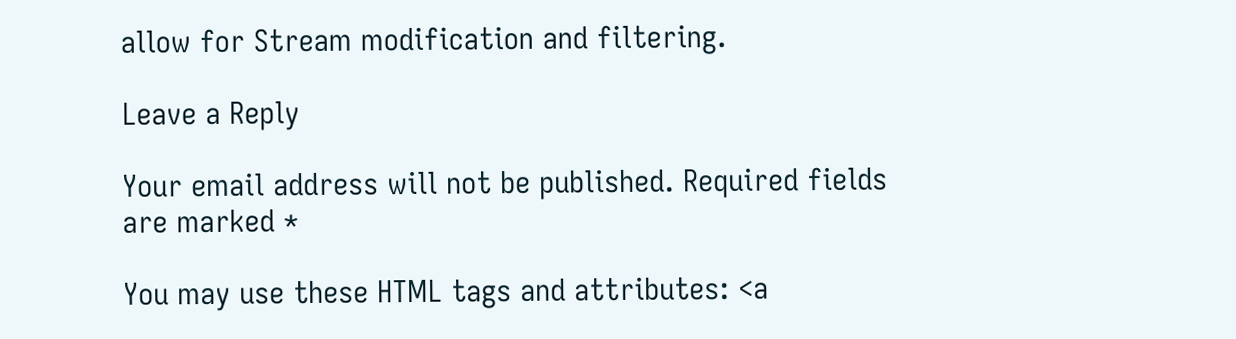allow for Stream modification and filtering.

Leave a Reply

Your email address will not be published. Required fields are marked *

You may use these HTML tags and attributes: <a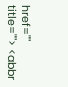href="" title=""> <abbr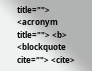title=""> <acronym title=""> <b> <blockquote cite=""> <cite>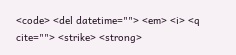<code> <del datetime=""> <em> <i> <q cite=""> <strike> <strong>